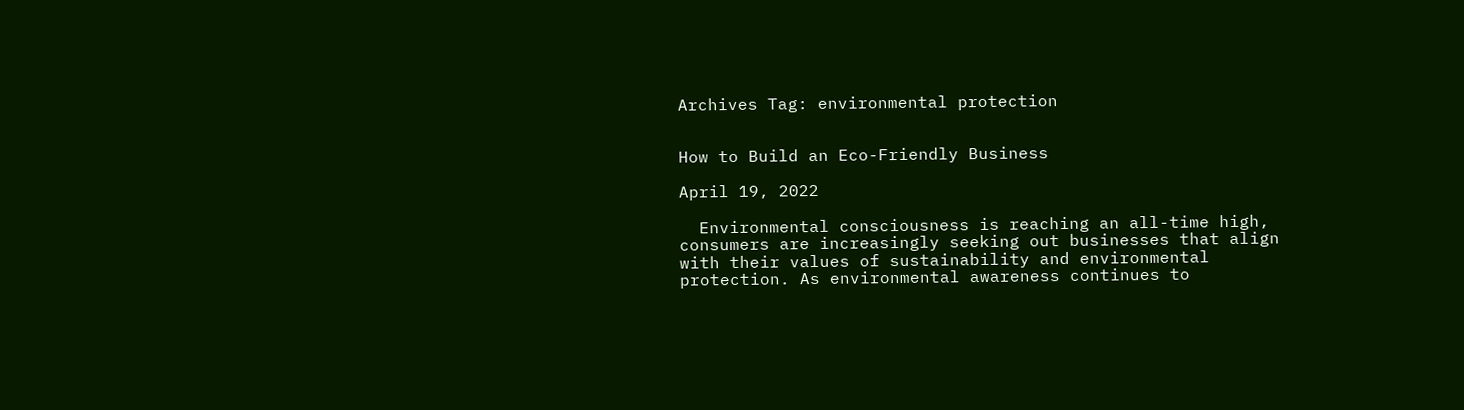Archives Tag: environmental protection


How to Build an Eco-Friendly Business

April 19, 2022

  Environmental consciousness is reaching an all-time high, consumers are increasingly seeking out businesses that align with their values of sustainability and environmental protection. As environmental awareness continues to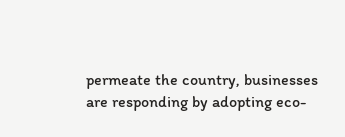permeate the country, businesses are responding by adopting eco-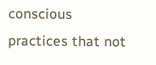conscious practices that not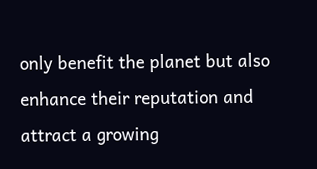only benefit the planet but also enhance their reputation and attract a growing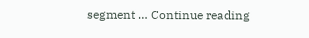segment … Continue reading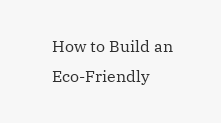How to Build an Eco-Friendly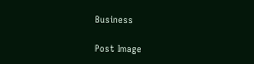Business

Post Image